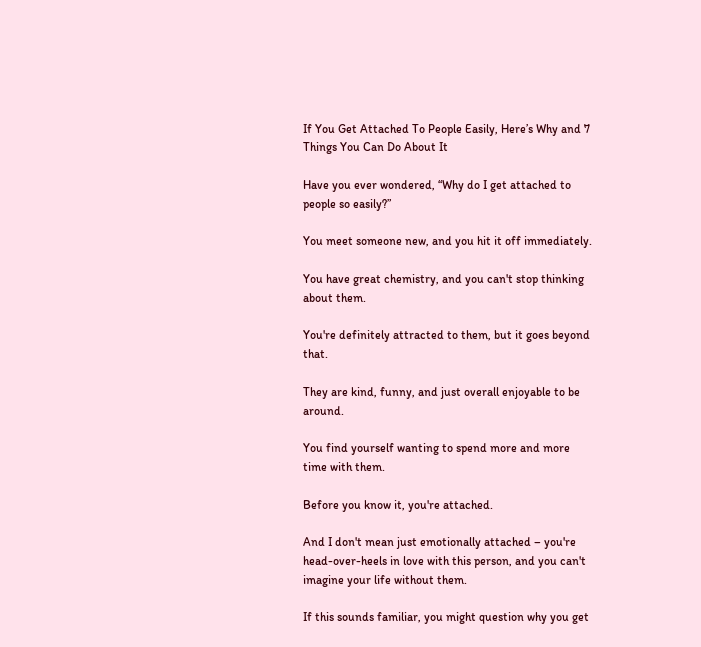If You Get Attached To People Easily, Here’s Why and 7 Things You Can Do About It

Have you ever wondered, “Why do I get attached to people so easily?”

You meet someone new, and you hit it off immediately.

You have great chemistry, and you can't stop thinking about them.

You're definitely attracted to them, but it goes beyond that.

They are kind, funny, and just overall enjoyable to be around.

You find yourself wanting to spend more and more time with them.

Before you know it, you're attached.

And I don't mean just emotionally attached – you're head-over-heels in love with this person, and you can't imagine your life without them.

If this sounds familiar, you might question why you get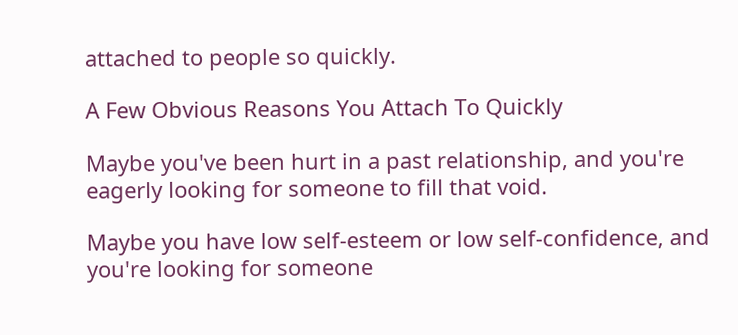attached to people so quickly.

A Few Obvious Reasons You Attach To Quickly

Maybe you've been hurt in a past relationship, and you're eagerly looking for someone to fill that void.

Maybe you have low self-esteem or low self-confidence, and you're looking for someone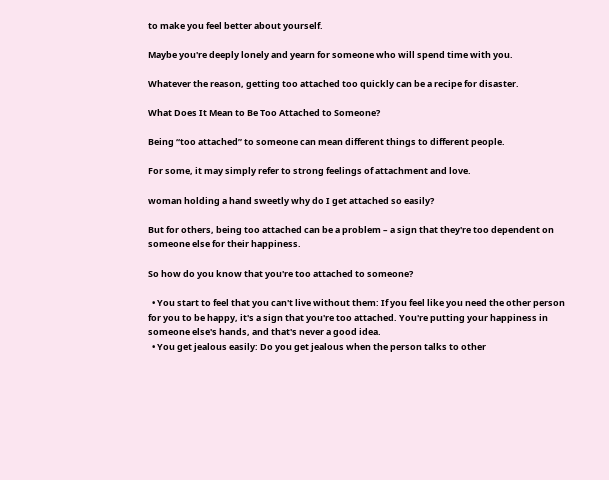to make you feel better about yourself.

Maybe you're deeply lonely and yearn for someone who will spend time with you.

Whatever the reason, getting too attached too quickly can be a recipe for disaster.

What Does It Mean to Be Too Attached to Someone?

Being “too attached” to someone can mean different things to different people.

For some, it may simply refer to strong feelings of attachment and love.

woman holding a hand sweetly why do I get attached so easily?

But for others, being too attached can be a problem – a sign that they're too dependent on someone else for their happiness.

So how do you know that you're too attached to someone?

  • You start to feel that you can't live without them: If you feel like you need the other person for you to be happy, it's a sign that you're too attached. You're putting your happiness in someone else's hands, and that's never a good idea.
  • You get jealous easily: Do you get jealous when the person talks to other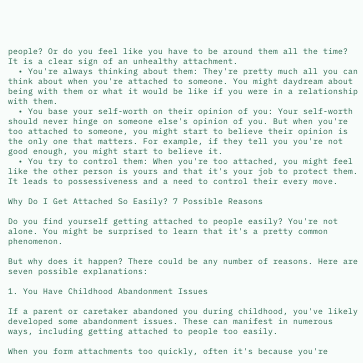people? Or do you feel like you have to be around them all the time? It is a clear sign of an unhealthy attachment.
  • You're always thinking about them: They're pretty much all you can think about when you're attached to someone. You might daydream about being with them or what it would be like if you were in a relationship with them.
  • You base your self-worth on their opinion of you: Your self-worth should never hinge on someone else's opinion of you. But when you're too attached to someone, you might start to believe their opinion is the only one that matters. For example, if they tell you you're not good enough, you might start to believe it.
  • You try to control them: When you're too attached, you might feel like the other person is yours and that it's your job to protect them. It leads to possessiveness and a need to control their every move.

Why Do I Get Attached So Easily? 7 Possible Reasons

Do you find yourself getting attached to people easily? You're not alone. You might be surprised to learn that it's a pretty common phenomenon.

But why does it happen? There could be any number of reasons. Here are seven possible explanations:

1. You Have Childhood Abandonment Issues

If a parent or caretaker abandoned you during childhood, you've likely developed some abandonment issues. These can manifest in numerous ways, including getting attached to people too easily.

When you form attachments too quickly, often it's because you're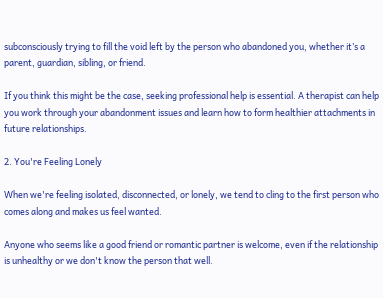subconsciously trying to fill the void left by the person who abandoned you, whether it’s a parent, guardian, sibling, or friend.

If you think this might be the case, seeking professional help is essential. A therapist can help you work through your abandonment issues and learn how to form healthier attachments in future relationships.

2. You're Feeling Lonely

When we're feeling isolated, disconnected, or lonely, we tend to cling to the first person who comes along and makes us feel wanted.

Anyone who seems like a good friend or romantic partner is welcome, even if the relationship is unhealthy or we don't know the person that well.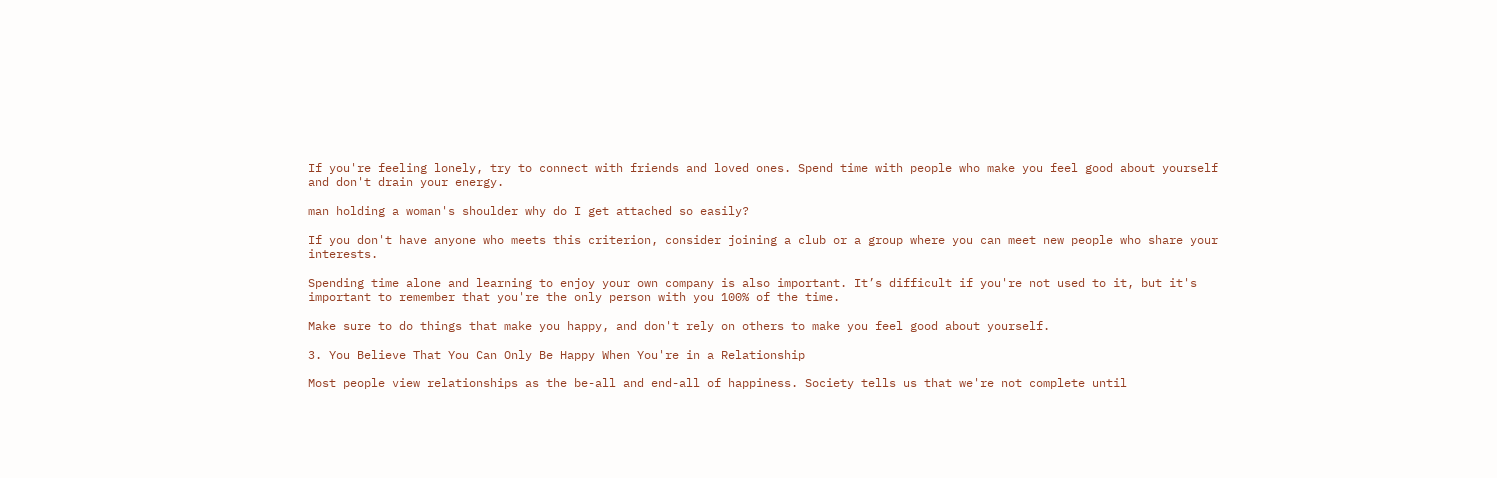If you're feeling lonely, try to connect with friends and loved ones. Spend time with people who make you feel good about yourself and don't drain your energy.

man holding a woman's shoulder why do I get attached so easily?

If you don't have anyone who meets this criterion, consider joining a club or a group where you can meet new people who share your interests.

Spending time alone and learning to enjoy your own company is also important. It’s difficult if you're not used to it, but it's important to remember that you're the only person with you 100% of the time.

Make sure to do things that make you happy, and don't rely on others to make you feel good about yourself.

3. You Believe That You Can Only Be Happy When You're in a Relationship

Most people view relationships as the be-all and end-all of happiness. Society tells us that we're not complete until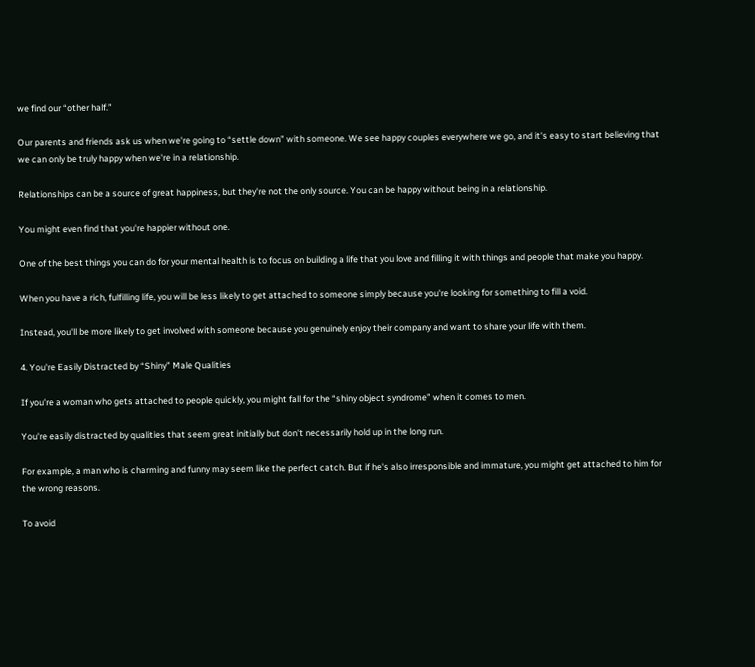we find our “other half.”

Our parents and friends ask us when we're going to “settle down” with someone. We see happy couples everywhere we go, and it's easy to start believing that we can only be truly happy when we're in a relationship.

Relationships can be a source of great happiness, but they're not the only source. You can be happy without being in a relationship.

You might even find that you're happier without one.

One of the best things you can do for your mental health is to focus on building a life that you love and filling it with things and people that make you happy.

When you have a rich, fulfilling life, you will be less likely to get attached to someone simply because you're looking for something to fill a void.

Instead, you'll be more likely to get involved with someone because you genuinely enjoy their company and want to share your life with them.

4. You're Easily Distracted by “Shiny” Male Qualities

If you're a woman who gets attached to people quickly, you might fall for the “shiny object syndrome” when it comes to men.

You're easily distracted by qualities that seem great initially but don't necessarily hold up in the long run.

For example, a man who is charming and funny may seem like the perfect catch. But if he's also irresponsible and immature, you might get attached to him for the wrong reasons.

To avoid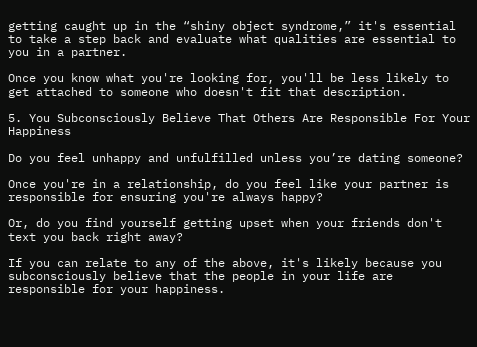getting caught up in the “shiny object syndrome,” it's essential to take a step back and evaluate what qualities are essential to you in a partner.

Once you know what you're looking for, you'll be less likely to get attached to someone who doesn't fit that description.

5. You Subconsciously Believe That Others Are Responsible For Your Happiness

Do you feel unhappy and unfulfilled unless you’re dating someone?

Once you're in a relationship, do you feel like your partner is responsible for ensuring you're always happy?

Or, do you find yourself getting upset when your friends don't text you back right away?

If you can relate to any of the above, it's likely because you subconsciously believe that the people in your life are responsible for your happiness.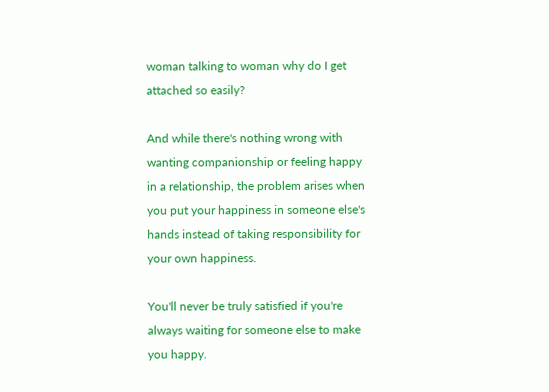woman talking to woman why do I get attached so easily?

And while there's nothing wrong with wanting companionship or feeling happy in a relationship, the problem arises when you put your happiness in someone else's hands instead of taking responsibility for your own happiness.

You'll never be truly satisfied if you're always waiting for someone else to make you happy.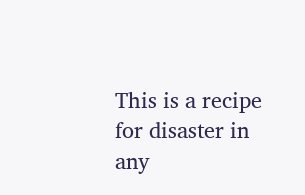This is a recipe for disaster in any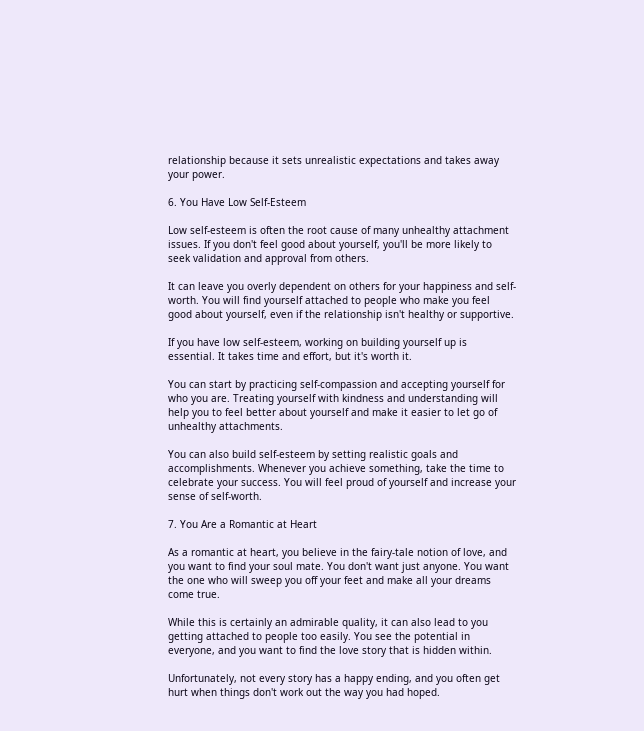relationship because it sets unrealistic expectations and takes away your power.

6. You Have Low Self-Esteem

Low self-esteem is often the root cause of many unhealthy attachment issues. If you don't feel good about yourself, you'll be more likely to seek validation and approval from others.

It can leave you overly dependent on others for your happiness and self-worth. You will find yourself attached to people who make you feel good about yourself, even if the relationship isn't healthy or supportive.

If you have low self-esteem, working on building yourself up is essential. It takes time and effort, but it's worth it.

You can start by practicing self-compassion and accepting yourself for who you are. Treating yourself with kindness and understanding will help you to feel better about yourself and make it easier to let go of unhealthy attachments.

You can also build self-esteem by setting realistic goals and accomplishments. Whenever you achieve something, take the time to celebrate your success. You will feel proud of yourself and increase your sense of self-worth.

7. You Are a Romantic at Heart

As a romantic at heart, you believe in the fairy-tale notion of love, and you want to find your soul mate. You don't want just anyone. You want the one who will sweep you off your feet and make all your dreams come true.

While this is certainly an admirable quality, it can also lead to you getting attached to people too easily. You see the potential in everyone, and you want to find the love story that is hidden within.

Unfortunately, not every story has a happy ending, and you often get hurt when things don't work out the way you had hoped.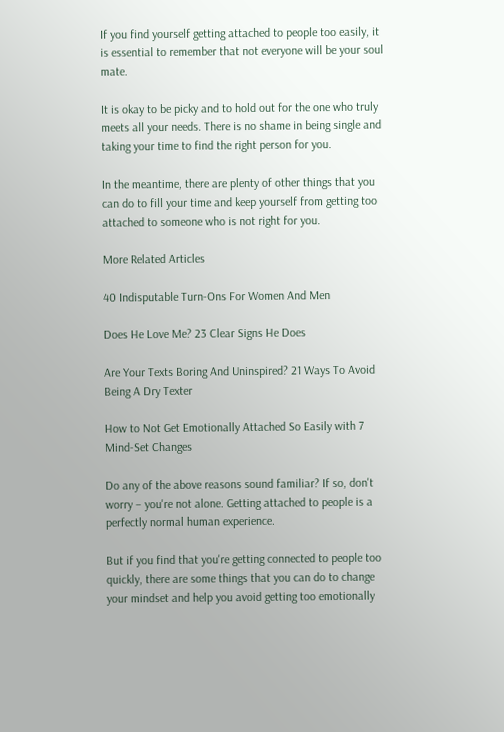If you find yourself getting attached to people too easily, it is essential to remember that not everyone will be your soul mate.

It is okay to be picky and to hold out for the one who truly meets all your needs. There is no shame in being single and taking your time to find the right person for you.

In the meantime, there are plenty of other things that you can do to fill your time and keep yourself from getting too attached to someone who is not right for you.

More Related Articles

40 Indisputable Turn-Ons For Women And Men

Does He Love Me? 23 Clear Signs He Does

Are Your Texts Boring And Uninspired? 21 Ways To Avoid Being A Dry Texter

How to Not Get Emotionally Attached So Easily with 7 Mind-Set Changes

Do any of the above reasons sound familiar? If so, don't worry – you're not alone. Getting attached to people is a perfectly normal human experience.

But if you find that you're getting connected to people too quickly, there are some things that you can do to change your mindset and help you avoid getting too emotionally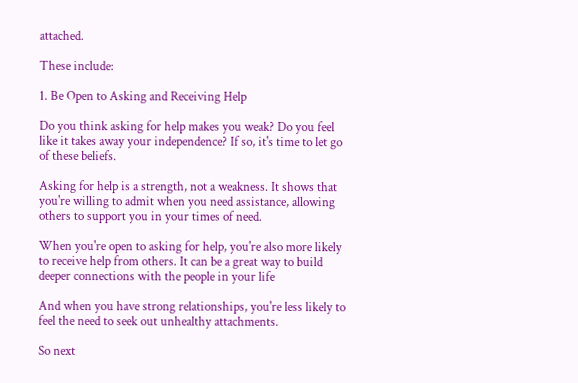attached.

These include:

1. Be Open to Asking and Receiving Help

Do you think asking for help makes you weak? Do you feel like it takes away your independence? If so, it's time to let go of these beliefs.

Asking for help is a strength, not a weakness. It shows that you're willing to admit when you need assistance, allowing others to support you in your times of need.

When you're open to asking for help, you're also more likely to receive help from others. It can be a great way to build deeper connections with the people in your life

And when you have strong relationships, you're less likely to feel the need to seek out unhealthy attachments.

So next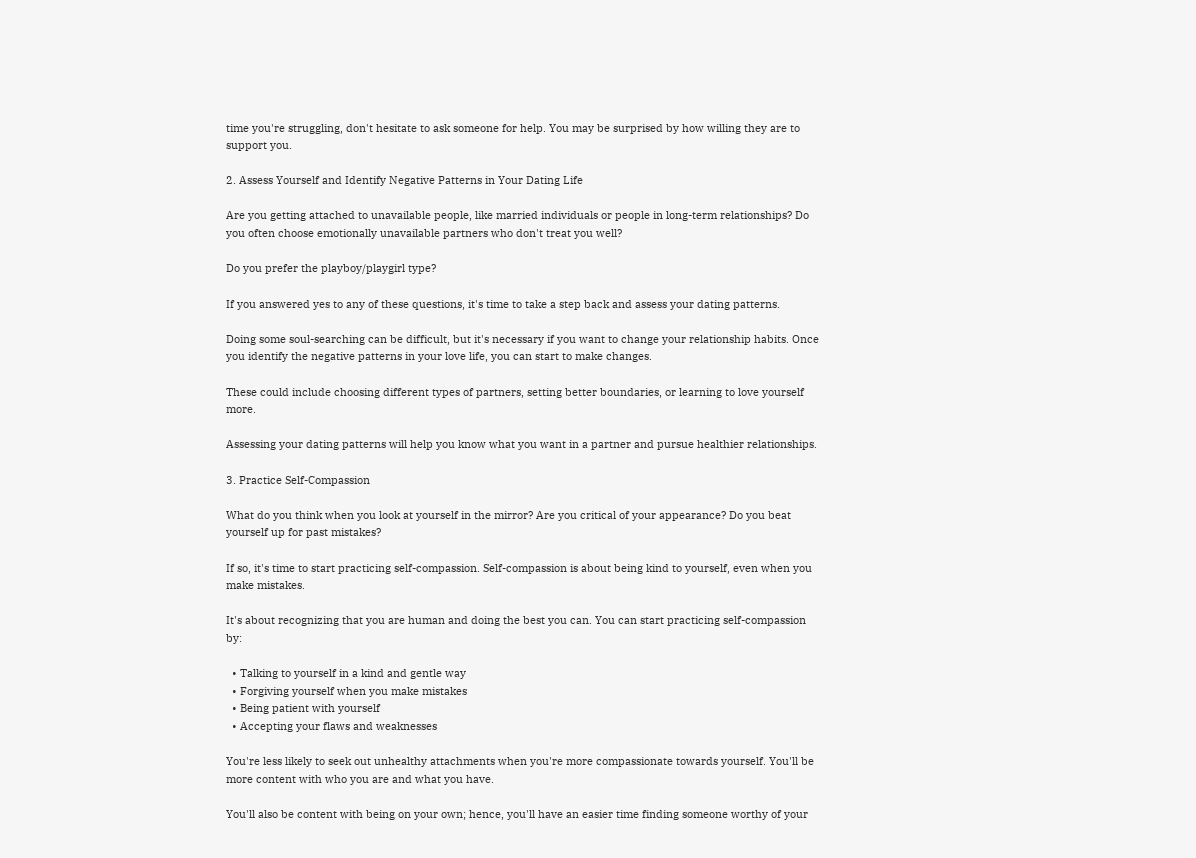time you're struggling, don't hesitate to ask someone for help. You may be surprised by how willing they are to support you.

2. Assess Yourself and Identify Negative Patterns in Your Dating Life

Are you getting attached to unavailable people, like married individuals or people in long-term relationships? Do you often choose emotionally unavailable partners who don't treat you well?

Do you prefer the playboy/playgirl type?

If you answered yes to any of these questions, it's time to take a step back and assess your dating patterns.

Doing some soul-searching can be difficult, but it's necessary if you want to change your relationship habits. Once you identify the negative patterns in your love life, you can start to make changes.

These could include choosing different types of partners, setting better boundaries, or learning to love yourself more.

Assessing your dating patterns will help you know what you want in a partner and pursue healthier relationships.

3. Practice Self-Compassion

What do you think when you look at yourself in the mirror? Are you critical of your appearance? Do you beat yourself up for past mistakes?

If so, it's time to start practicing self-compassion. Self-compassion is about being kind to yourself, even when you make mistakes.

It's about recognizing that you are human and doing the best you can. You can start practicing self-compassion by:

  • Talking to yourself in a kind and gentle way
  • Forgiving yourself when you make mistakes
  • Being patient with yourself
  • Accepting your flaws and weaknesses

You're less likely to seek out unhealthy attachments when you're more compassionate towards yourself. You'll be more content with who you are and what you have.

You'll also be content with being on your own; hence, you'll have an easier time finding someone worthy of your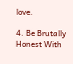love.

4. Be Brutally Honest With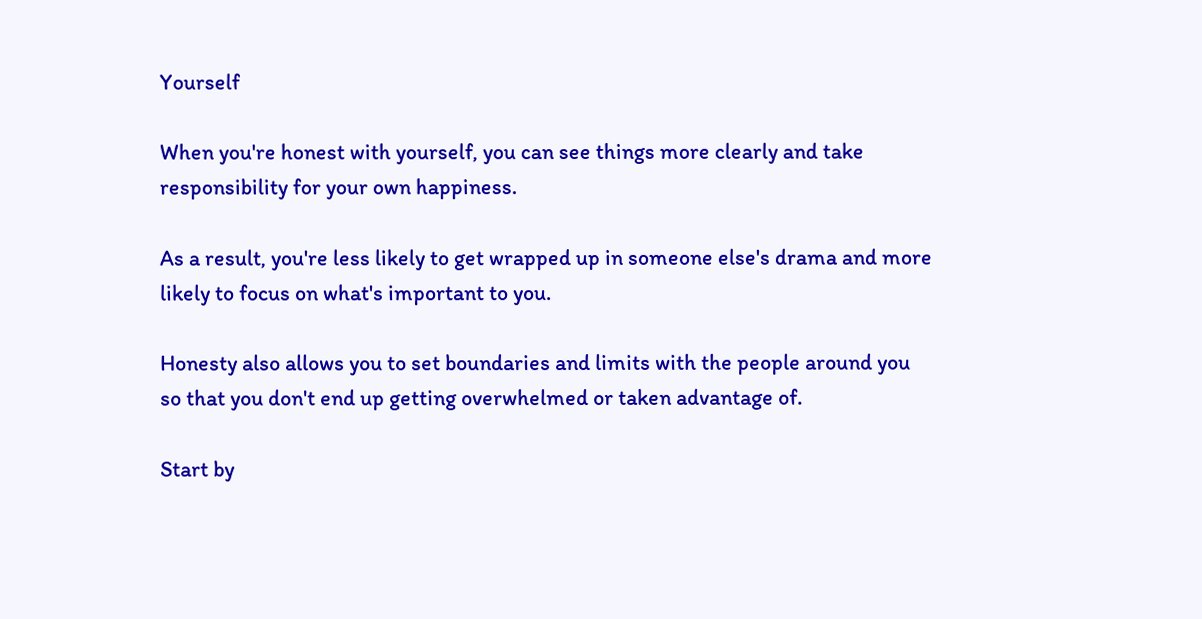Yourself

When you're honest with yourself, you can see things more clearly and take responsibility for your own happiness.

As a result, you're less likely to get wrapped up in someone else's drama and more likely to focus on what's important to you.

Honesty also allows you to set boundaries and limits with the people around you so that you don't end up getting overwhelmed or taken advantage of.

Start by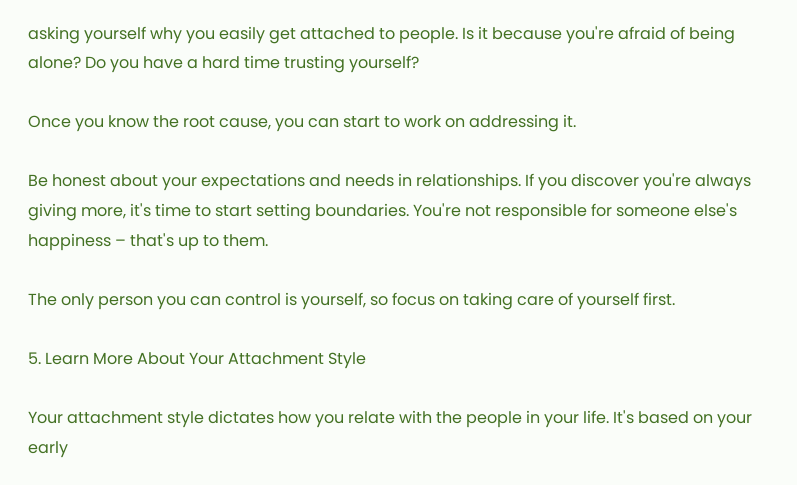asking yourself why you easily get attached to people. Is it because you're afraid of being alone? Do you have a hard time trusting yourself?

Once you know the root cause, you can start to work on addressing it.

Be honest about your expectations and needs in relationships. If you discover you're always giving more, it's time to start setting boundaries. You're not responsible for someone else's happiness – that's up to them.

The only person you can control is yourself, so focus on taking care of yourself first.

5. Learn More About Your Attachment Style

Your attachment style dictates how you relate with the people in your life. It's based on your early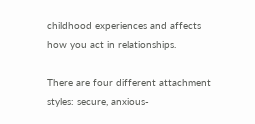childhood experiences and affects how you act in relationships.

There are four different attachment styles: secure, anxious-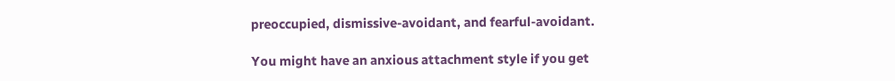preoccupied, dismissive-avoidant, and fearful-avoidant.

You might have an anxious attachment style if you get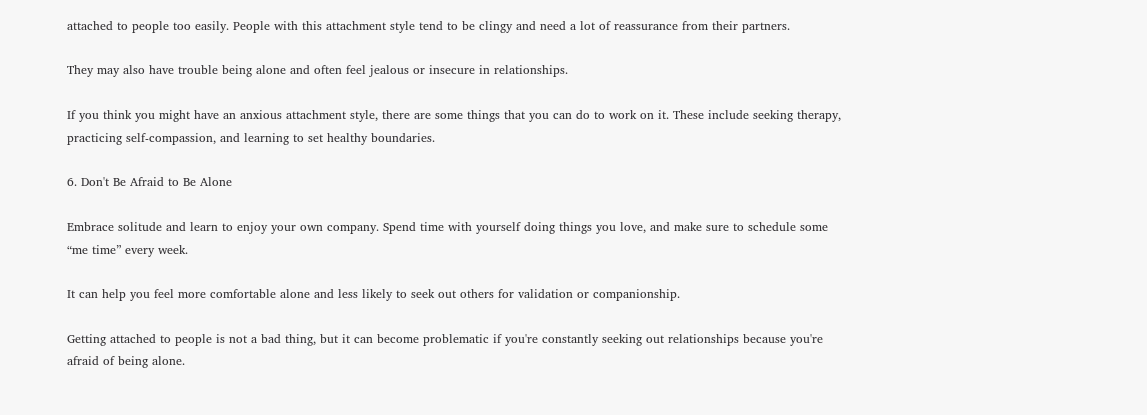attached to people too easily. People with this attachment style tend to be clingy and need a lot of reassurance from their partners.

They may also have trouble being alone and often feel jealous or insecure in relationships.

If you think you might have an anxious attachment style, there are some things that you can do to work on it. These include seeking therapy, practicing self-compassion, and learning to set healthy boundaries.

6. Don't Be Afraid to Be Alone

Embrace solitude and learn to enjoy your own company. Spend time with yourself doing things you love, and make sure to schedule some “me time” every week.

It can help you feel more comfortable alone and less likely to seek out others for validation or companionship.

Getting attached to people is not a bad thing, but it can become problematic if you're constantly seeking out relationships because you're afraid of being alone.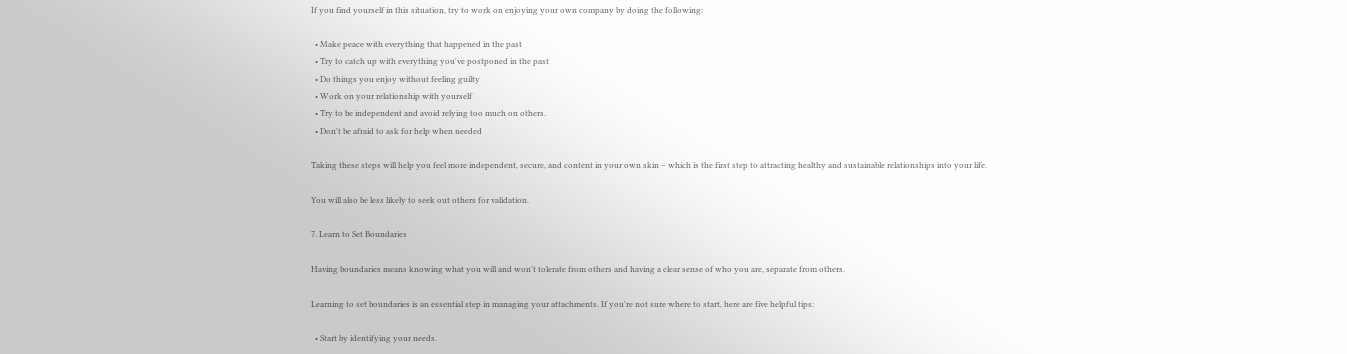If you find yourself in this situation, try to work on enjoying your own company by doing the following:

  • Make peace with everything that happened in the past
  • Try to catch up with everything you've postponed in the past
  • Do things you enjoy without feeling guilty
  • Work on your relationship with yourself
  • Try to be independent and avoid relying too much on others.
  • Don't be afraid to ask for help when needed

Taking these steps will help you feel more independent, secure, and content in your own skin – which is the first step to attracting healthy and sustainable relationships into your life.

You will also be less likely to seek out others for validation.

7. Learn to Set Boundaries

Having boundaries means knowing what you will and won't tolerate from others and having a clear sense of who you are, separate from others.

Learning to set boundaries is an essential step in managing your attachments. If you're not sure where to start, here are five helpful tips:

  • Start by identifying your needs.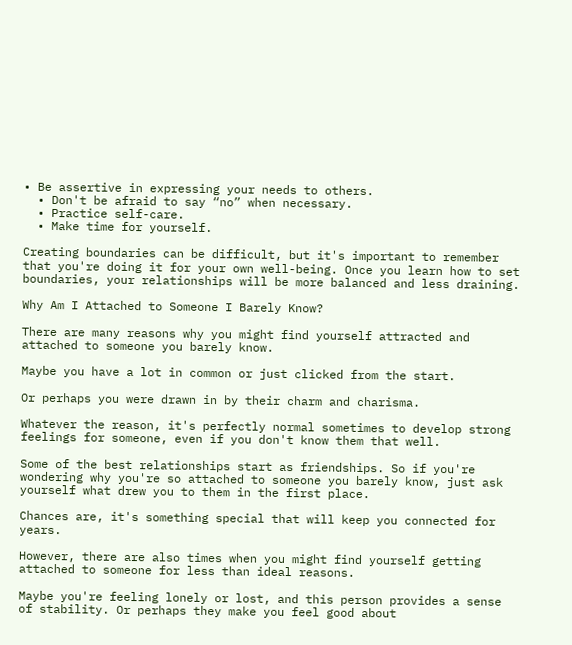• Be assertive in expressing your needs to others.
  • Don't be afraid to say “no” when necessary.
  • Practice self-care.
  • Make time for yourself.

Creating boundaries can be difficult, but it's important to remember that you're doing it for your own well-being. Once you learn how to set boundaries, your relationships will be more balanced and less draining.

Why Am I Attached to Someone I Barely Know?

There are many reasons why you might find yourself attracted and attached to someone you barely know.

Maybe you have a lot in common or just clicked from the start.

Or perhaps you were drawn in by their charm and charisma.

Whatever the reason, it's perfectly normal sometimes to develop strong feelings for someone, even if you don't know them that well.

Some of the best relationships start as friendships. So if you're wondering why you're so attached to someone you barely know, just ask yourself what drew you to them in the first place.

Chances are, it's something special that will keep you connected for years.

However, there are also times when you might find yourself getting attached to someone for less than ideal reasons.

Maybe you're feeling lonely or lost, and this person provides a sense of stability. Or perhaps they make you feel good about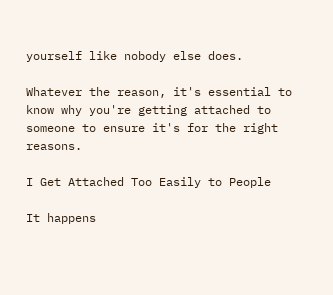yourself like nobody else does.

Whatever the reason, it's essential to know why you're getting attached to someone to ensure it's for the right reasons.

I Get Attached Too Easily to People

It happens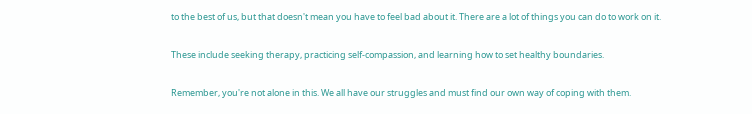to the best of us, but that doesn't mean you have to feel bad about it. There are a lot of things you can do to work on it.

These include seeking therapy, practicing self-compassion, and learning how to set healthy boundaries.

Remember, you're not alone in this. We all have our struggles and must find our own way of coping with them.